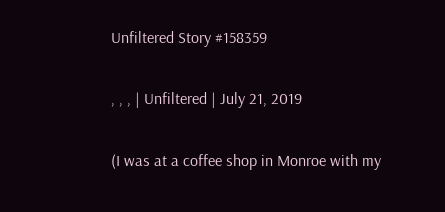Unfiltered Story #158359

, , , | Unfiltered | July 21, 2019

(I was at a coffee shop in Monroe with my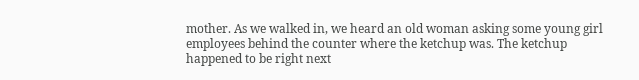mother. As we walked in, we heard an old woman asking some young girl employees behind the counter where the ketchup was. The ketchup happened to be right next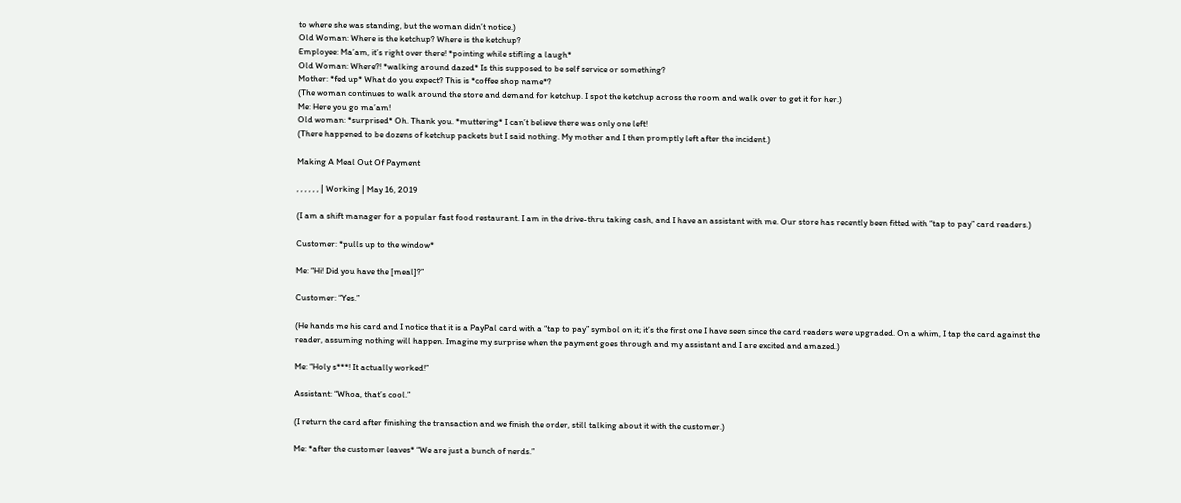to where she was standing, but the woman didn’t notice.)
Old Woman: Where is the ketchup? Where is the ketchup?
Employee: Ma’am, it’s right over there! *pointing while stifling a laugh*
Old Woman: Where?! *walking around dazed* Is this supposed to be self service or something?
Mother: *fed up* What do you expect? This is *coffee shop name*?
(The woman continues to walk around the store and demand for ketchup. I spot the ketchup across the room and walk over to get it for her.)
Me: Here you go ma’am!
Old woman: *surprised* Oh. Thank you. *muttering* I can’t believe there was only one left!
(There happened to be dozens of ketchup packets but I said nothing. My mother and I then promptly left after the incident.)

Making A Meal Out Of Payment

, , , , , , | Working | May 16, 2019

(I am a shift manager for a popular fast food restaurant. I am in the drive-thru taking cash, and I have an assistant with me. Our store has recently been fitted with “tap to pay” card readers.)

Customer: *pulls up to the window*

Me: “Hi! Did you have the [meal]?”

Customer: “Yes.”

(He hands me his card and I notice that it is a PayPal card with a “tap to pay” symbol on it; it’s the first one I have seen since the card readers were upgraded. On a whim, I tap the card against the reader, assuming nothing will happen. Imagine my surprise when the payment goes through and my assistant and I are excited and amazed.)

Me: “Holy s***! It actually worked!”

Assistant: “Whoa, that’s cool.”

(I return the card after finishing the transaction and we finish the order, still talking about it with the customer.)

Me: *after the customer leaves* “We are just a bunch of nerds.”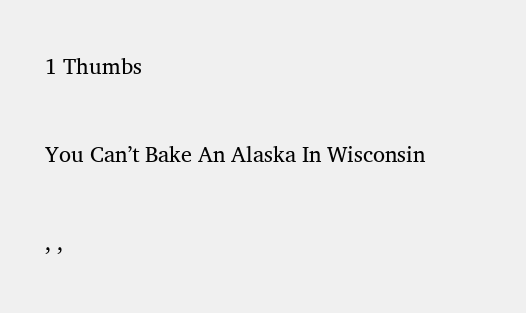1 Thumbs

You Can’t Bake An Alaska In Wisconsin

, ,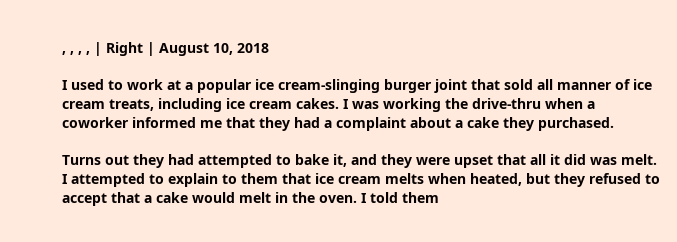, , , , | Right | August 10, 2018

I used to work at a popular ice cream-slinging burger joint that sold all manner of ice cream treats, including ice cream cakes. I was working the drive-thru when a coworker informed me that they had a complaint about a cake they purchased.

Turns out they had attempted to bake it, and they were upset that all it did was melt. I attempted to explain to them that ice cream melts when heated, but they refused to accept that a cake would melt in the oven. I told them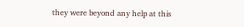they were beyond any help at this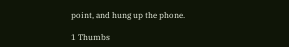point, and hung up the phone.

1 Thumbs